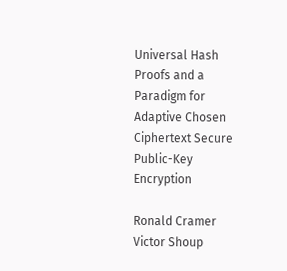Universal Hash Proofs and a Paradigm for Adaptive Chosen Ciphertext Secure Public-Key Encryption

Ronald Cramer
Victor Shoup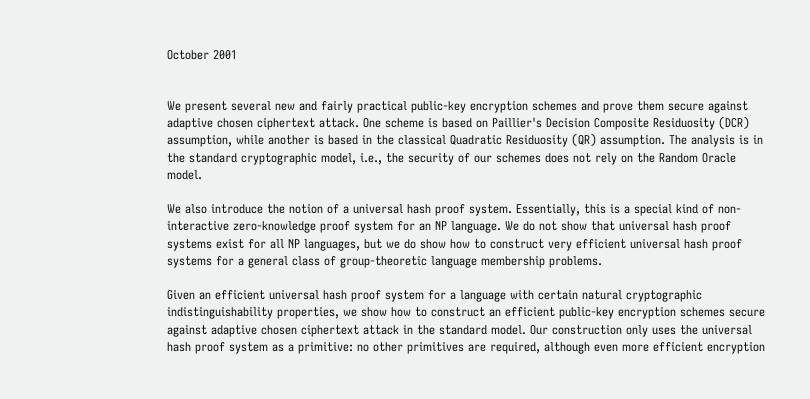October 2001


We present several new and fairly practical public-key encryption schemes and prove them secure against adaptive chosen ciphertext attack. One scheme is based on Paillier's Decision Composite Residuosity (DCR) assumption, while another is based in the classical Quadratic Residuosity (QR) assumption. The analysis is in the standard cryptographic model, i.e., the security of our schemes does not rely on the Random Oracle model.

We also introduce the notion of a universal hash proof system. Essentially, this is a special kind of non-interactive zero-knowledge proof system for an NP language. We do not show that universal hash proof systems exist for all NP languages, but we do show how to construct very efficient universal hash proof systems for a general class of group-theoretic language membership problems.

Given an efficient universal hash proof system for a language with certain natural cryptographic indistinguishability properties, we show how to construct an efficient public-key encryption schemes secure against adaptive chosen ciphertext attack in the standard model. Our construction only uses the universal hash proof system as a primitive: no other primitives are required, although even more efficient encryption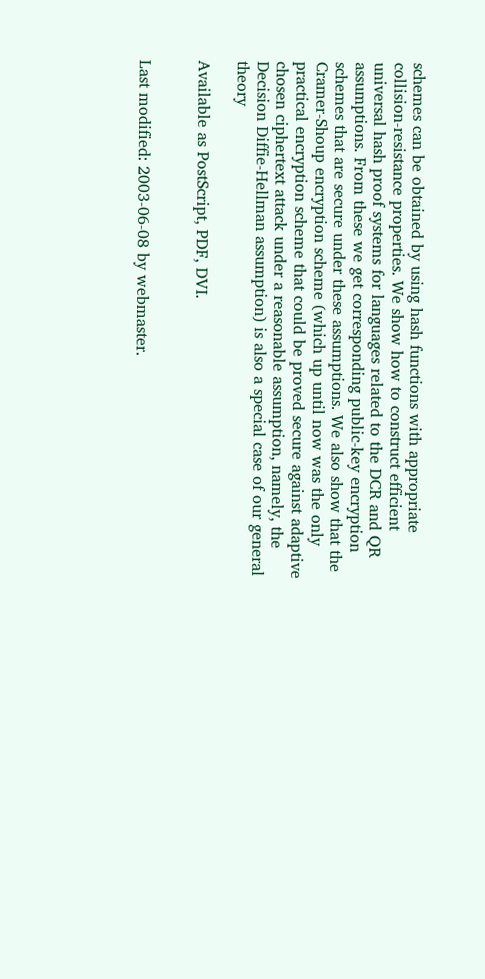schemes can be obtained by using hash functions with appropriate collision-resistance properties. We show how to construct efficient universal hash proof systems for languages related to the DCR and QR assumptions. From these we get corresponding public-key encryption schemes that are secure under these assumptions. We also show that the Cramer-Shoup encryption scheme (which up until now was the only practical encryption scheme that could be proved secure against adaptive chosen ciphertext attack under a reasonable assumption, namely, the Decision Diffie-Hellman assumption) is also a special case of our general theory

Available as PostScript, PDF, DVI.


Last modified: 2003-06-08 by webmaster.